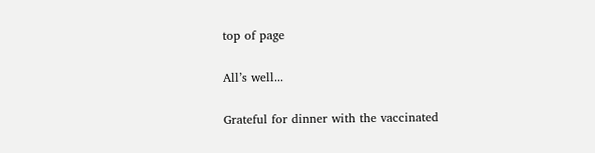top of page

All’s well...

Grateful for dinner with the vaccinated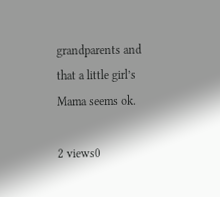grandparents and that a little girl’s Mama seems ok.

2 views0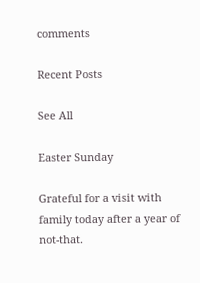comments

Recent Posts

See All

Easter Sunday

Grateful for a visit with family today after a year of not-that.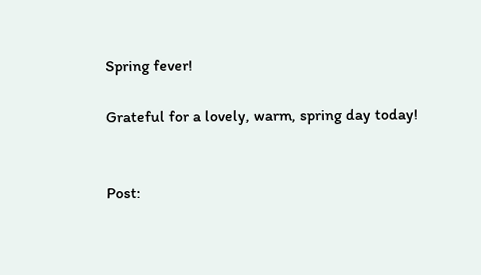Spring fever!

Grateful for a lovely, warm, spring day today!


Post: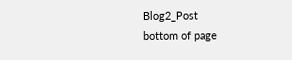Blog2_Post
bottom of page